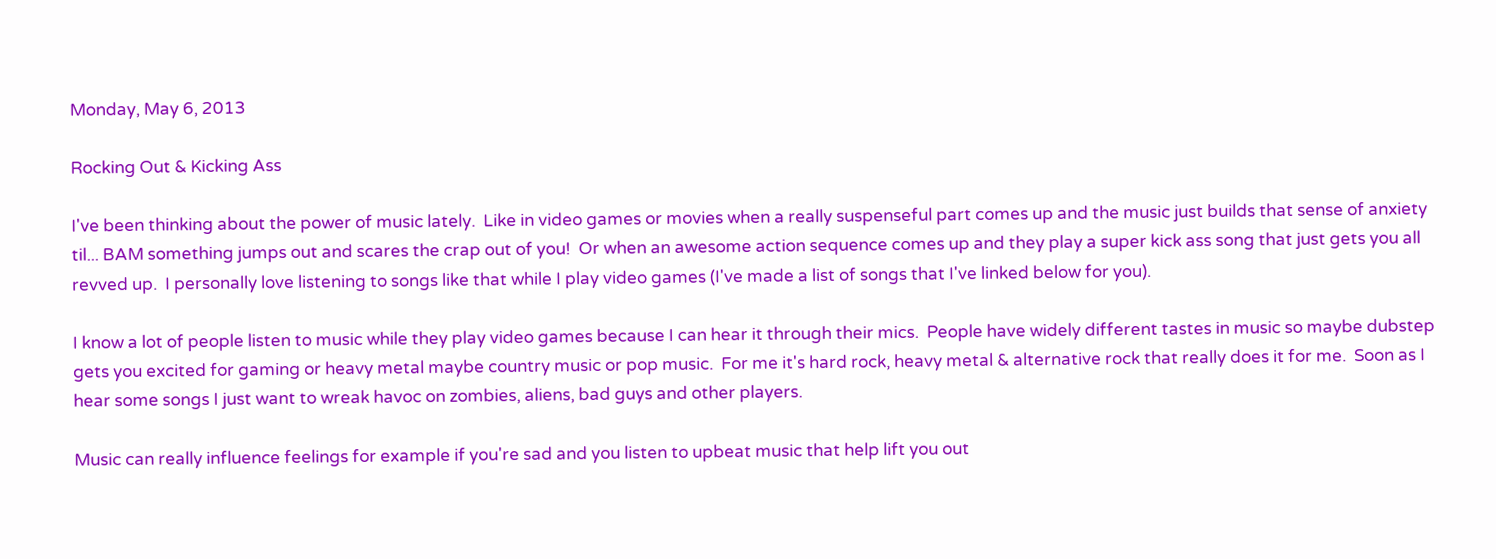Monday, May 6, 2013

Rocking Out & Kicking Ass

I've been thinking about the power of music lately.  Like in video games or movies when a really suspenseful part comes up and the music just builds that sense of anxiety til... BAM something jumps out and scares the crap out of you!  Or when an awesome action sequence comes up and they play a super kick ass song that just gets you all revved up.  I personally love listening to songs like that while I play video games (I've made a list of songs that I've linked below for you).

I know a lot of people listen to music while they play video games because I can hear it through their mics.  People have widely different tastes in music so maybe dubstep gets you excited for gaming or heavy metal maybe country music or pop music.  For me it's hard rock, heavy metal & alternative rock that really does it for me.  Soon as I hear some songs I just want to wreak havoc on zombies, aliens, bad guys and other players.

Music can really influence feelings for example if you're sad and you listen to upbeat music that help lift you out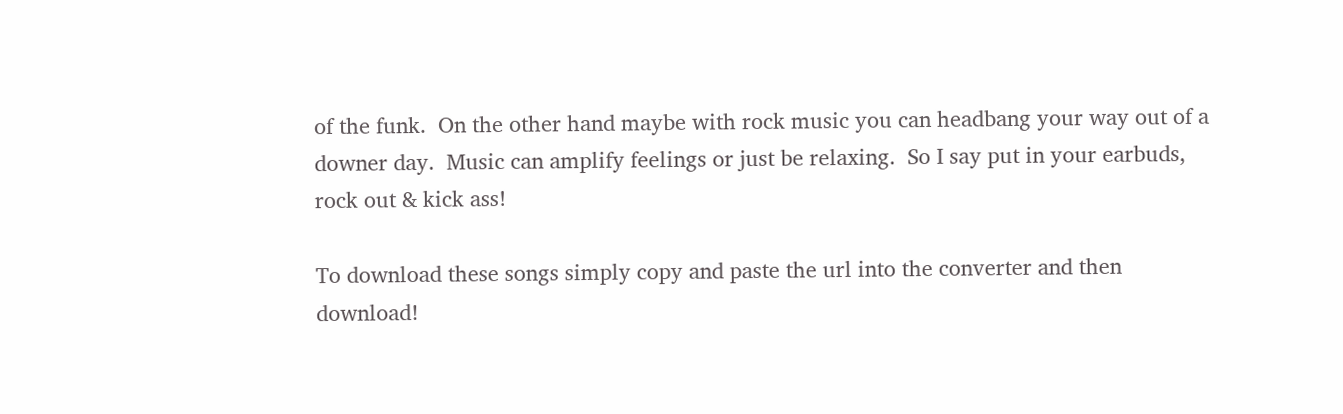of the funk.  On the other hand maybe with rock music you can headbang your way out of a downer day.  Music can amplify feelings or just be relaxing.  So I say put in your earbuds, rock out & kick ass!

To download these songs simply copy and paste the url into the converter and then download!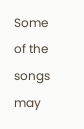Some of the songs may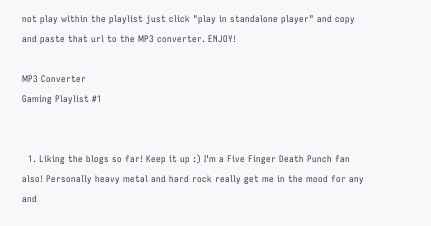not play within the playlist just click "play in standalone player" and copy and paste that url to the MP3 converter. ENJOY!

MP3 Converter
Gaming Playlist #1


  1. Liking the blogs so far! Keep it up :) I'm a Five Finger Death Punch fan also! Personally heavy metal and hard rock really get me in the mood for any and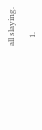all slaying.

    1.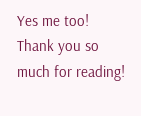Yes me too! Thank you so much for reading!